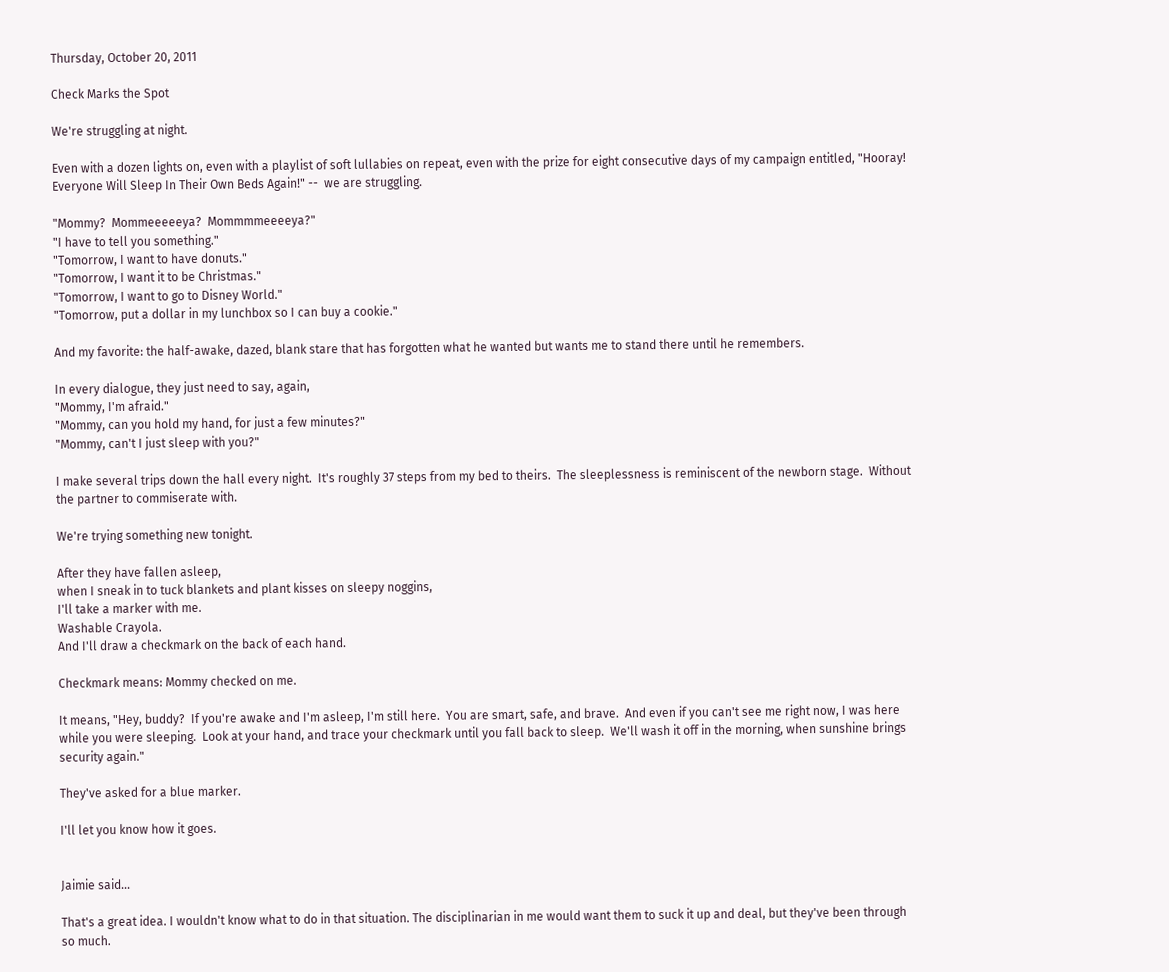Thursday, October 20, 2011

Check Marks the Spot

We're struggling at night.

Even with a dozen lights on, even with a playlist of soft lullabies on repeat, even with the prize for eight consecutive days of my campaign entitled, "Hooray!  Everyone Will Sleep In Their Own Beds Again!" --  we are struggling.

"Mommy?  Mommeeeeeya?  Mommmmeeeeya?"
"I have to tell you something."
"Tomorrow, I want to have donuts."
"Tomorrow, I want it to be Christmas."
"Tomorrow, I want to go to Disney World."
"Tomorrow, put a dollar in my lunchbox so I can buy a cookie."

And my favorite: the half-awake, dazed, blank stare that has forgotten what he wanted but wants me to stand there until he remembers.

In every dialogue, they just need to say, again,
"Mommy, I'm afraid."
"Mommy, can you hold my hand, for just a few minutes?"
"Mommy, can't I just sleep with you?"

I make several trips down the hall every night.  It's roughly 37 steps from my bed to theirs.  The sleeplessness is reminiscent of the newborn stage.  Without the partner to commiserate with.

We're trying something new tonight.

After they have fallen asleep,
when I sneak in to tuck blankets and plant kisses on sleepy noggins,
I'll take a marker with me.
Washable Crayola.
And I'll draw a checkmark on the back of each hand.

Checkmark means: Mommy checked on me.

It means, "Hey, buddy?  If you're awake and I'm asleep, I'm still here.  You are smart, safe, and brave.  And even if you can't see me right now, I was here while you were sleeping.  Look at your hand, and trace your checkmark until you fall back to sleep.  We'll wash it off in the morning, when sunshine brings security again."

They've asked for a blue marker.

I'll let you know how it goes.


Jaimie said...

That's a great idea. I wouldn't know what to do in that situation. The disciplinarian in me would want them to suck it up and deal, but they've been through so much.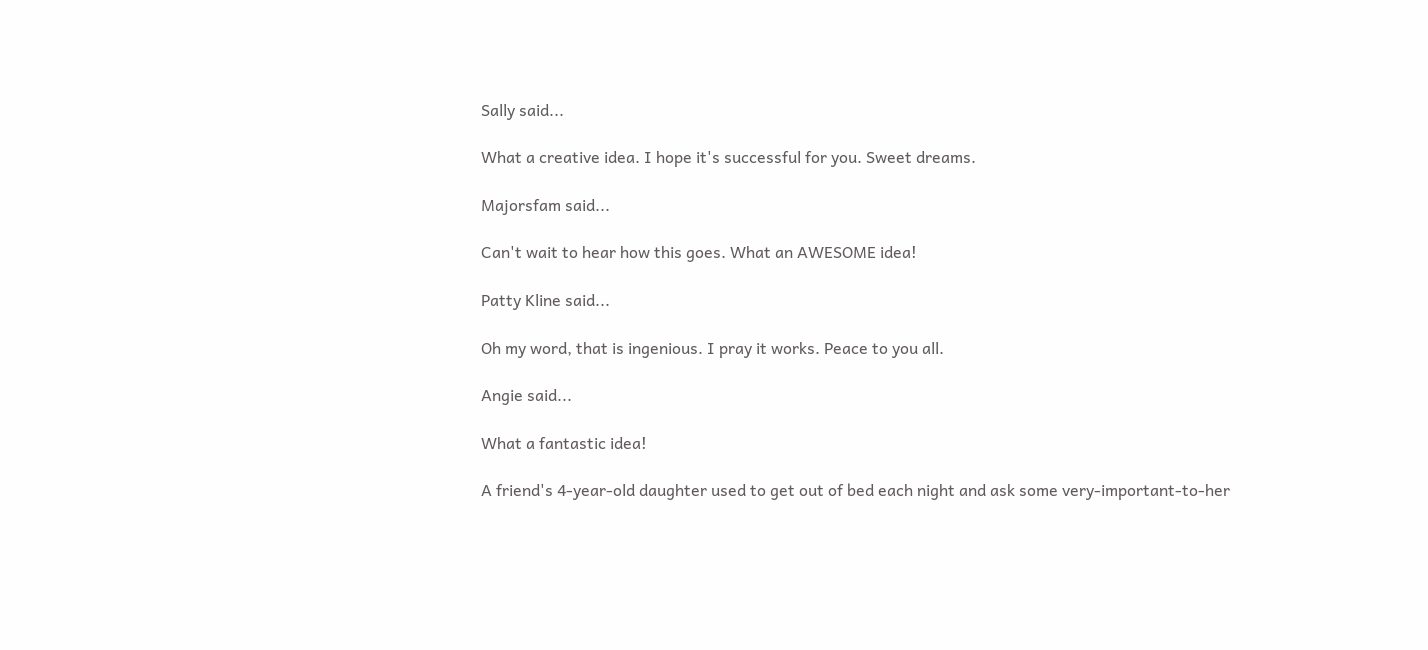Sally said...

What a creative idea. I hope it's successful for you. Sweet dreams.

Majorsfam said...

Can't wait to hear how this goes. What an AWESOME idea!

Patty Kline said...

Oh my word, that is ingenious. I pray it works. Peace to you all.

Angie said...

What a fantastic idea!

A friend's 4-year-old daughter used to get out of bed each night and ask some very-important-to-her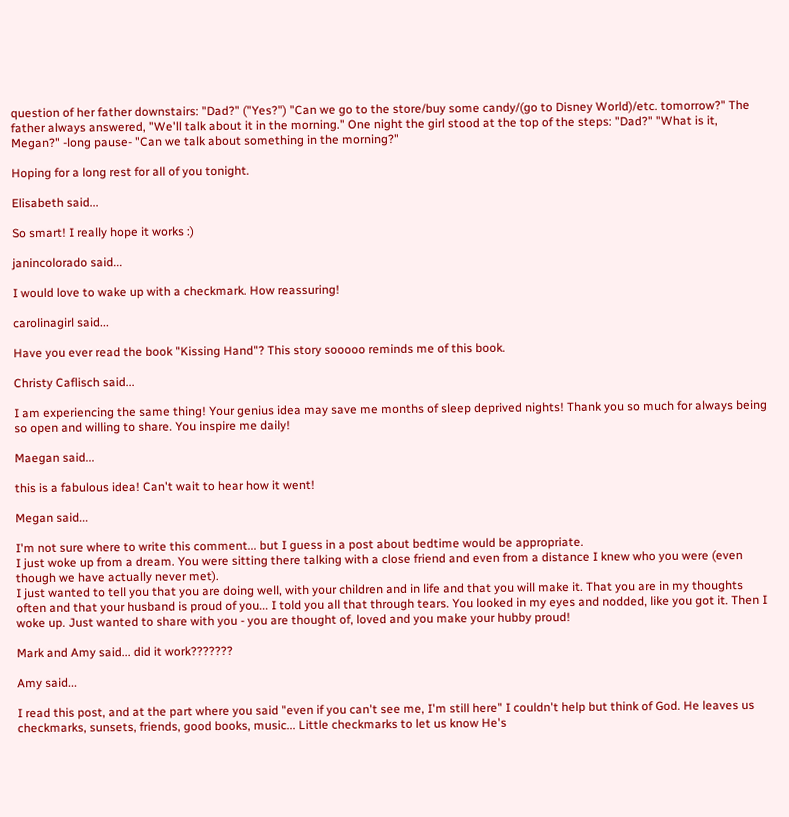question of her father downstairs: "Dad?" ("Yes?") "Can we go to the store/buy some candy/(go to Disney World)/etc. tomorrow?" The father always answered, "We'll talk about it in the morning." One night the girl stood at the top of the steps: "Dad?" "What is it, Megan?" -long pause- "Can we talk about something in the morning?"

Hoping for a long rest for all of you tonight.

Elisabeth said...

So smart! I really hope it works :)

janincolorado said...

I would love to wake up with a checkmark. How reassuring!

carolinagirl said...

Have you ever read the book "Kissing Hand"? This story sooooo reminds me of this book.

Christy Caflisch said...

I am experiencing the same thing! Your genius idea may save me months of sleep deprived nights! Thank you so much for always being so open and willing to share. You inspire me daily!

Maegan said...

this is a fabulous idea! Can't wait to hear how it went!

Megan said...

I'm not sure where to write this comment... but I guess in a post about bedtime would be appropriate.
I just woke up from a dream. You were sitting there talking with a close friend and even from a distance I knew who you were (even though we have actually never met).
I just wanted to tell you that you are doing well, with your children and in life and that you will make it. That you are in my thoughts often and that your husband is proud of you... I told you all that through tears. You looked in my eyes and nodded, like you got it. Then I woke up. Just wanted to share with you - you are thought of, loved and you make your hubby proud!

Mark and Amy said... did it work???????

Amy said...

I read this post, and at the part where you said "even if you can't see me, I'm still here" I couldn't help but think of God. He leaves us checkmarks, sunsets, friends, good books, music... Little checkmarks to let us know He's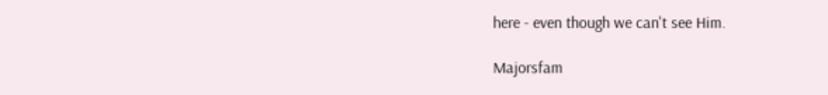here - even though we can't see Him.

Majorsfam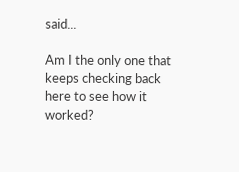said...

Am I the only one that keeps checking back here to see how it worked?